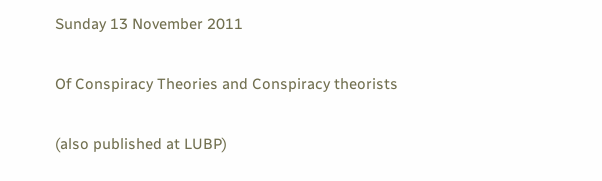Sunday 13 November 2011

Of Conspiracy Theories and Conspiracy theorists

(also published at LUBP)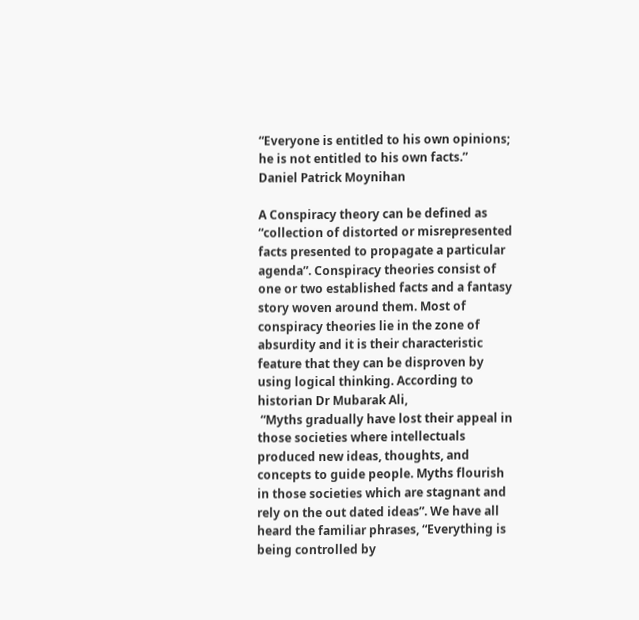“Everyone is entitled to his own opinions; he is not entitled to his own facts.”
Daniel Patrick Moynihan

A Conspiracy theory can be defined as “collection of distorted or misrepresented facts presented to propagate a particular agenda”. Conspiracy theories consist of one or two established facts and a fantasy story woven around them. Most of conspiracy theories lie in the zone of absurdity and it is their characteristic feature that they can be disproven by using logical thinking. According to historian Dr Mubarak Ali,
 “Myths gradually have lost their appeal in those societies where intellectuals produced new ideas, thoughts, and concepts to guide people. Myths flourish in those societies which are stagnant and rely on the out dated ideas”. We have all heard the familiar phrases, “Everything is being controlled by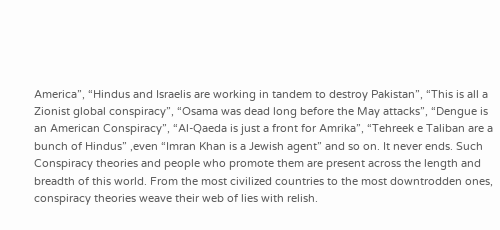America”, “Hindus and Israelis are working in tandem to destroy Pakistan”, “This is all a Zionist global conspiracy”, “Osama was dead long before the May attacks”, “Dengue is an American Conspiracy”, “Al-Qaeda is just a front for Amrika”, “Tehreek e Taliban are a bunch of Hindus” ,even “Imran Khan is a Jewish agent” and so on. It never ends. Such Conspiracy theories and people who promote them are present across the length and breadth of this world. From the most civilized countries to the most downtrodden ones, conspiracy theories weave their web of lies with relish.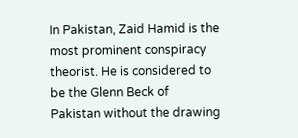In Pakistan, Zaid Hamid is the most prominent conspiracy theorist. He is considered to be the Glenn Beck of Pakistan without the drawing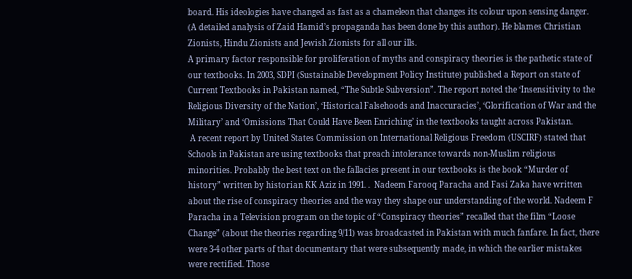board. His ideologies have changed as fast as a chameleon that changes its colour upon sensing danger. (A detailed analysis of Zaid Hamid’s propaganda has been done by this author). He blames Christian Zionists, Hindu Zionists and Jewish Zionists for all our ills.
A primary factor responsible for proliferation of myths and conspiracy theories is the pathetic state of our textbooks. In 2003, SDPI (Sustainable Development Policy Institute) published a Report on state of Current Textbooks in Pakistan named, “The Subtle Subversion”. The report noted the ‘Insensitivity to the Religious Diversity of the Nation’, ‘Historical Falsehoods and Inaccuracies’, ‘Glorification of War and the Military’ and ‘Omissions That Could Have Been Enriching’ in the textbooks taught across Pakistan.
 A recent report by United States Commission on International Religious Freedom (USCIRF) stated that Schools in Pakistan are using textbooks that preach intolerance towards non-Muslim religious minorities. Probably the best text on the fallacies present in our textbooks is the book “Murder of history” written by historian KK Aziz in 1991. .  Nadeem Farooq Paracha and Fasi Zaka have written about the rise of conspiracy theories and the way they shape our understanding of the world. Nadeem F Paracha in a Television program on the topic of “Conspiracy theories” recalled that the film “Loose Change” (about the theories regarding 9/11) was broadcasted in Pakistan with much fanfare. In fact, there were 3-4 other parts of that documentary that were subsequently made, in which the earlier mistakes were rectified. Those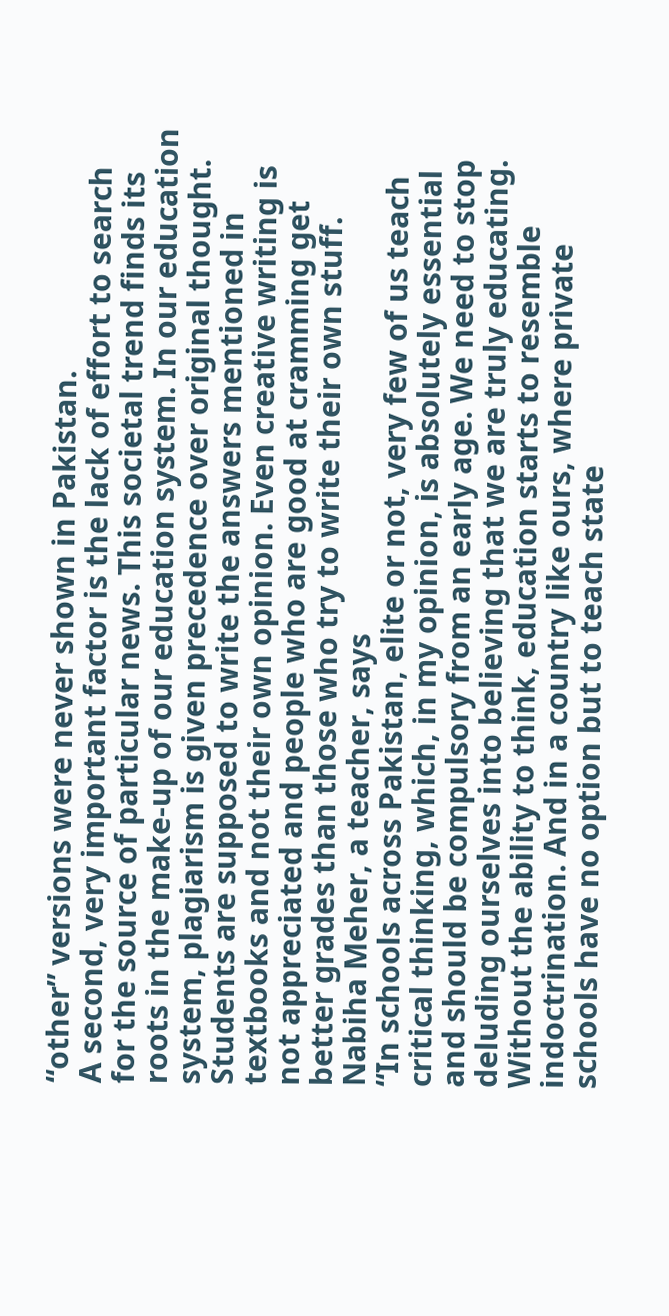“other” versions were never shown in Pakistan.
A second, very important factor is the lack of effort to search for the source of particular news. This societal trend finds its roots in the make-up of our education system. In our education system, plagiarism is given precedence over original thought. Students are supposed to write the answers mentioned in textbooks and not their own opinion. Even creative writing is not appreciated and people who are good at cramming get better grades than those who try to write their own stuff. Nabiha Meher, a teacher, says
“In schools across Pakistan, elite or not, very few of us teach critical thinking, which, in my opinion, is absolutely essential and should be compulsory from an early age. We need to stop deluding ourselves into believing that we are truly educating. Without the ability to think, education starts to resemble indoctrination. And in a country like ours, where private schools have no option but to teach state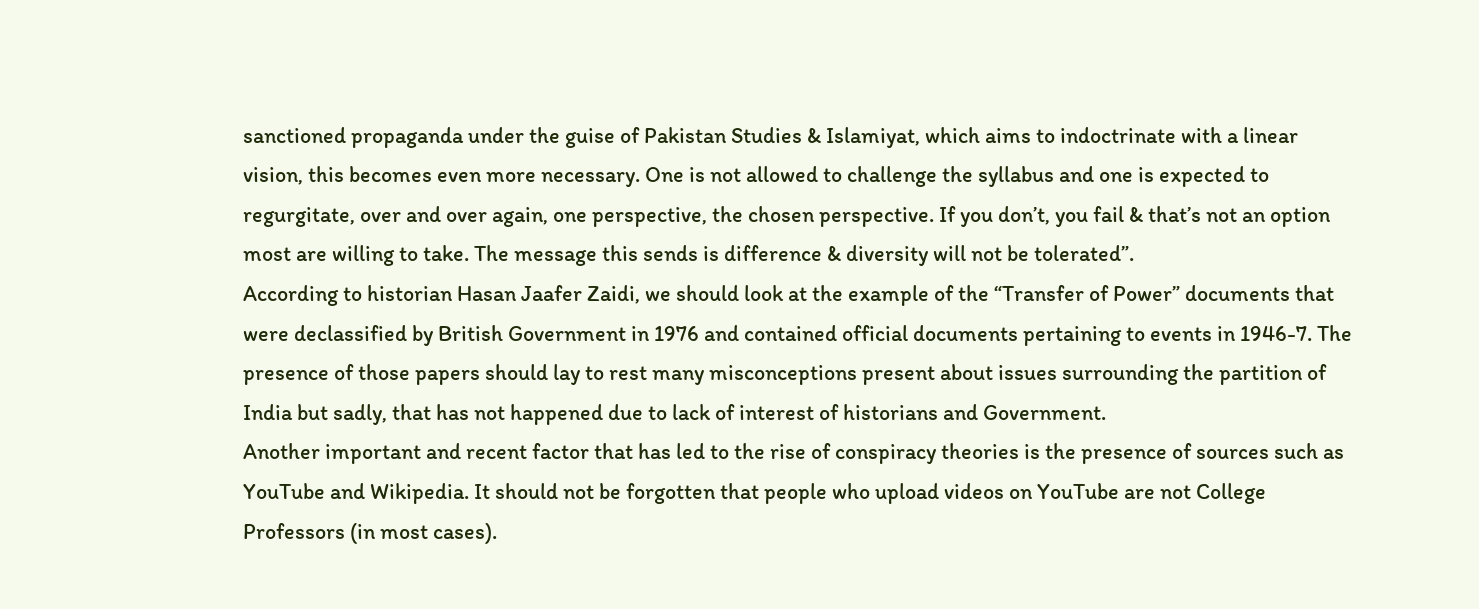sanctioned propaganda under the guise of Pakistan Studies & Islamiyat, which aims to indoctrinate with a linear vision, this becomes even more necessary. One is not allowed to challenge the syllabus and one is expected to regurgitate, over and over again, one perspective, the chosen perspective. If you don’t, you fail & that’s not an option most are willing to take. The message this sends is difference & diversity will not be tolerated”.
According to historian Hasan Jaafer Zaidi, we should look at the example of the “Transfer of Power” documents that were declassified by British Government in 1976 and contained official documents pertaining to events in 1946-7. The presence of those papers should lay to rest many misconceptions present about issues surrounding the partition of India but sadly, that has not happened due to lack of interest of historians and Government.
Another important and recent factor that has led to the rise of conspiracy theories is the presence of sources such as YouTube and Wikipedia. It should not be forgotten that people who upload videos on YouTube are not College Professors (in most cases).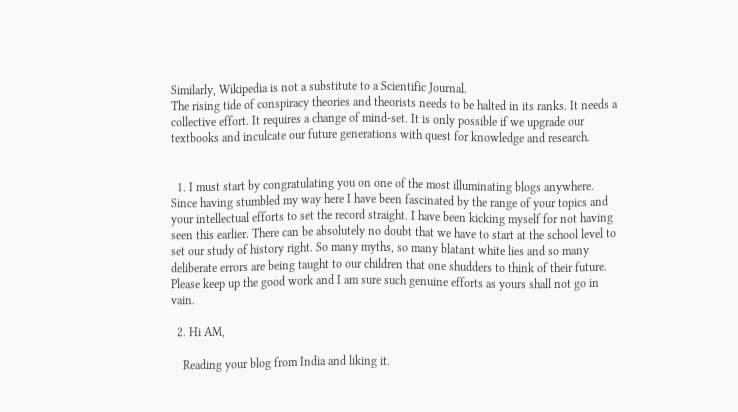Similarly, Wikipedia is not a substitute to a Scientific Journal.
The rising tide of conspiracy theories and theorists needs to be halted in its ranks. It needs a collective effort. It requires a change of mind-set. It is only possible if we upgrade our textbooks and inculcate our future generations with quest for knowledge and research.


  1. I must start by congratulating you on one of the most illuminating blogs anywhere. Since having stumbled my way here I have been fascinated by the range of your topics and your intellectual efforts to set the record straight. I have been kicking myself for not having seen this earlier. There can be absolutely no doubt that we have to start at the school level to set our study of history right. So many myths, so many blatant white lies and so many deliberate errors are being taught to our children that one shudders to think of their future. Please keep up the good work and I am sure such genuine efforts as yours shall not go in vain.

  2. Hi AM,

    Reading your blog from India and liking it.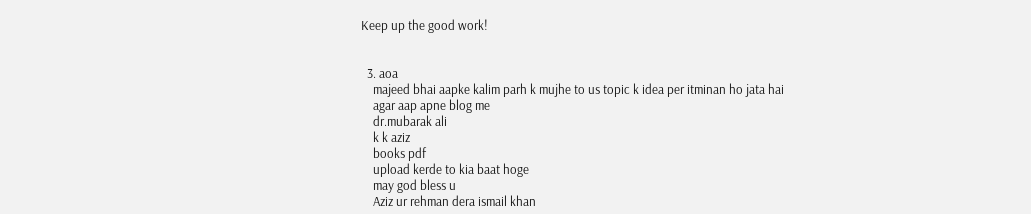Keep up the good work!


  3. aoa
    majeed bhai aapke kalim parh k mujhe to us topic k idea per itminan ho jata hai
    agar aap apne blog me
    dr.mubarak ali
    k k aziz
    books pdf
    upload kerde to kia baat hoge
    may god bless u
    Aziz ur rehman dera ismail khan